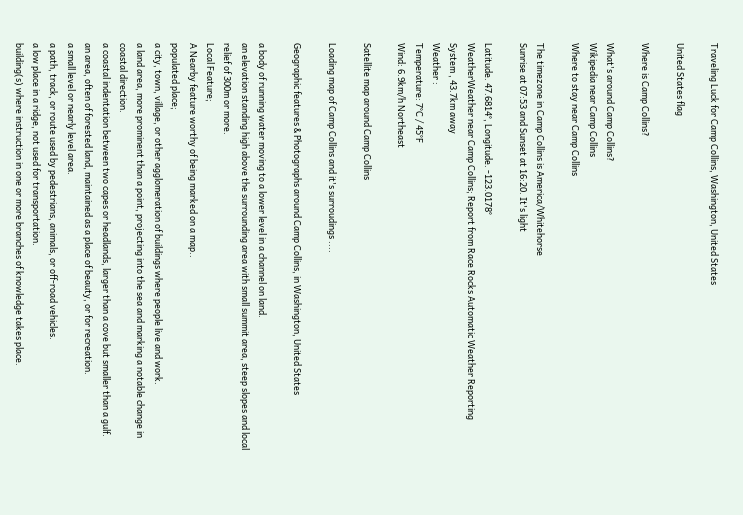Traveling Luck for Camp Collins, Washington, United States

United States flag

Where is Camp Collins?

What's around Camp Collins?
Wikipedia near Camp Collins
Where to stay near Camp Collins

The timezone in Camp Collins is America/Whitehorse
Sunrise at 07:53 and Sunset at 16:20. It's light

Latitude. 47.6814°, Longitude. -123.0178°
WeatherWeather near Camp Collins; Report from Race Rocks Automatic Weather Reporting System , 43.7km away
Weather :
Temperature: 7°C / 45°F
Wind: 6.9km/h Northeast

Satellite map around Camp Collins

Loading map of Camp Collins and it's surroudings ....

Geographic features & Photographs around Camp Collins, in Washington, United States

a body of running water moving to a lower level in a channel on land.
an elevation standing high above the surrounding area with small summit area, steep slopes and local relief of 300m or more.
Local Feature;
A Nearby feature worthy of being marked on a map..
populated place;
a city, town, village, or other agglomeration of buildings where people live and work.
a land area, more prominent than a point, projecting into the sea and marking a notable change in coastal direction.
a coastal indentation between two capes or headlands, larger than a cove but smaller than a gulf.
an area, often of forested land, maintained as a place of beauty, or for recreation.
a small level or nearly level area.
a path, track, or route used by pedestrians, animals, or off-road vehicles.
a low place in a ridge, not used for transportation.
building(s) where instruction in one or more branches of knowledge takes place.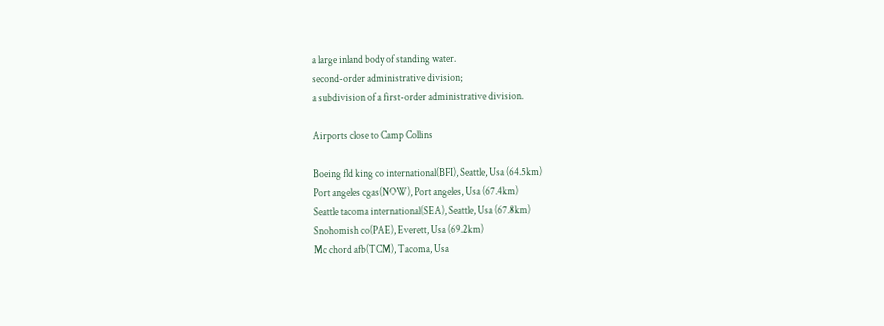a large inland body of standing water.
second-order administrative division;
a subdivision of a first-order administrative division.

Airports close to Camp Collins

Boeing fld king co international(BFI), Seattle, Usa (64.5km)
Port angeles cgas(NOW), Port angeles, Usa (67.4km)
Seattle tacoma international(SEA), Seattle, Usa (67.8km)
Snohomish co(PAE), Everett, Usa (69.2km)
Mc chord afb(TCM), Tacoma, Usa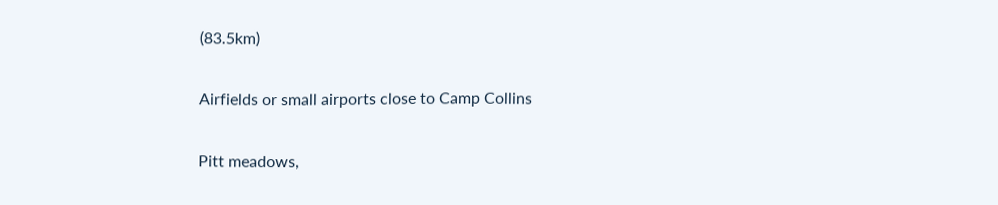(83.5km)

Airfields or small airports close to Camp Collins

Pitt meadows,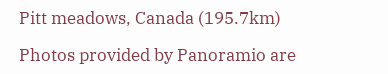Pitt meadows, Canada (195.7km)

Photos provided by Panoramio are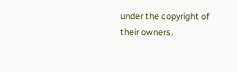under the copyright of their owners.